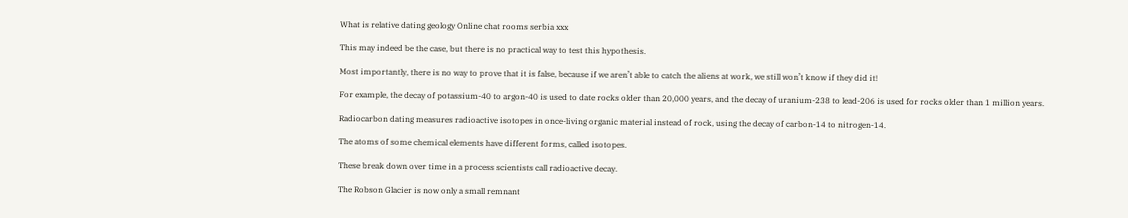What is relative dating geology Online chat rooms serbia xxx

This may indeed be the case, but there is no practical way to test this hypothesis.

Most importantly, there is no way to prove that it is false, because if we aren’t able to catch the aliens at work, we still won’t know if they did it!

For example, the decay of potassium-40 to argon-40 is used to date rocks older than 20,000 years, and the decay of uranium-238 to lead-206 is used for rocks older than 1 million years.

Radiocarbon dating measures radioactive isotopes in once-living organic material instead of rock, using the decay of carbon-14 to nitrogen-14.

The atoms of some chemical elements have different forms, called isotopes.

These break down over time in a process scientists call radioactive decay.

The Robson Glacier is now only a small remnant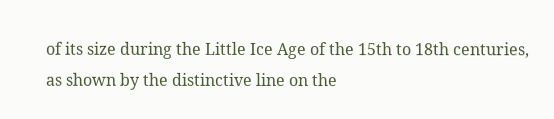of its size during the Little Ice Age of the 15th to 18th centuries, as shown by the distinctive line on the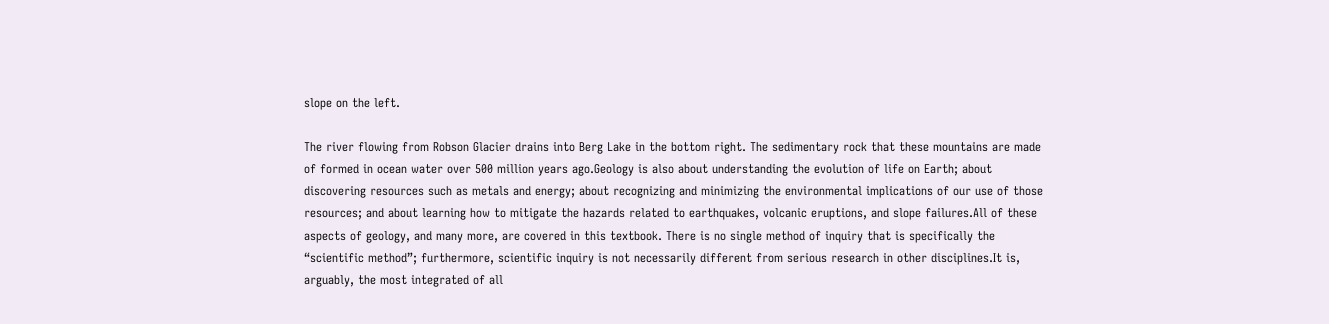slope on the left.

The river flowing from Robson Glacier drains into Berg Lake in the bottom right. The sedimentary rock that these mountains are made of formed in ocean water over 500 million years ago.Geology is also about understanding the evolution of life on Earth; about discovering resources such as metals and energy; about recognizing and minimizing the environmental implications of our use of those resources; and about learning how to mitigate the hazards related to earthquakes, volcanic eruptions, and slope failures.All of these aspects of geology, and many more, are covered in this textbook. There is no single method of inquiry that is specifically the “scientific method”; furthermore, scientific inquiry is not necessarily different from serious research in other disciplines.It is, arguably, the most integrated of all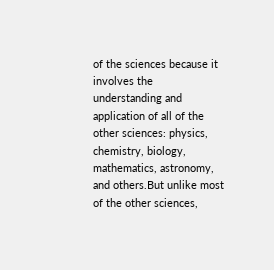of the sciences because it involves the understanding and application of all of the other sciences: physics, chemistry, biology, mathematics, astronomy, and others.But unlike most of the other sciences,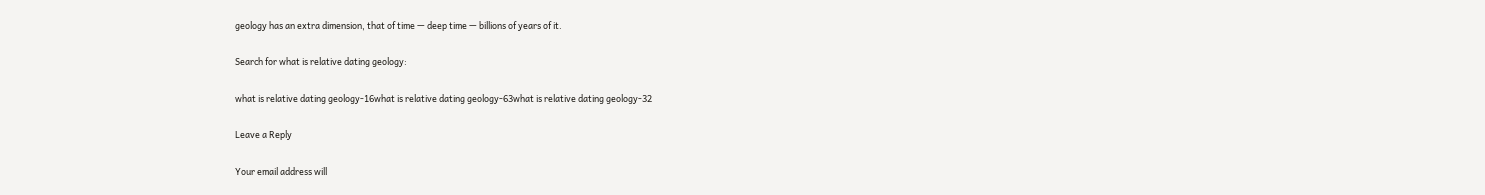geology has an extra dimension, that of time — deep time — billions of years of it.

Search for what is relative dating geology:

what is relative dating geology-16what is relative dating geology-63what is relative dating geology-32

Leave a Reply

Your email address will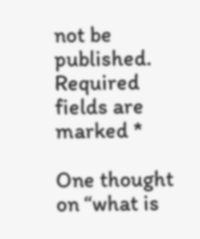not be published. Required fields are marked *

One thought on “what is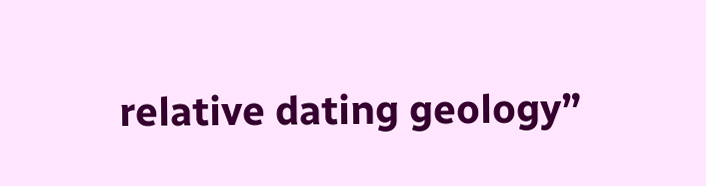relative dating geology”